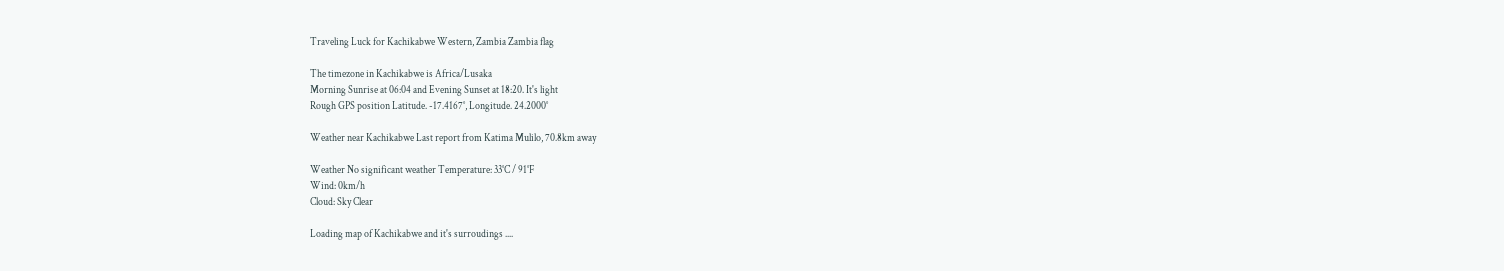Traveling Luck for Kachikabwe Western, Zambia Zambia flag

The timezone in Kachikabwe is Africa/Lusaka
Morning Sunrise at 06:04 and Evening Sunset at 18:20. It's light
Rough GPS position Latitude. -17.4167°, Longitude. 24.2000°

Weather near Kachikabwe Last report from Katima Mulilo, 70.8km away

Weather No significant weather Temperature: 33°C / 91°F
Wind: 0km/h
Cloud: Sky Clear

Loading map of Kachikabwe and it's surroudings ....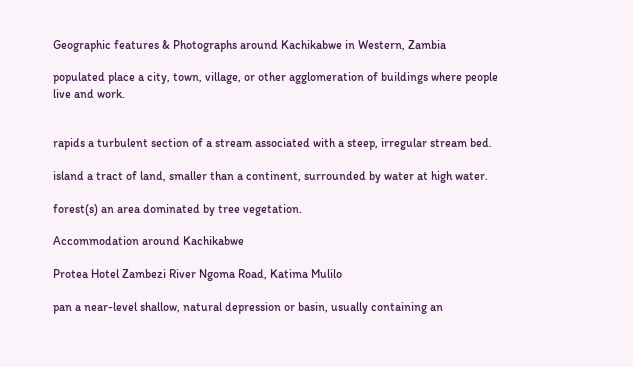Geographic features & Photographs around Kachikabwe in Western, Zambia

populated place a city, town, village, or other agglomeration of buildings where people live and work.


rapids a turbulent section of a stream associated with a steep, irregular stream bed.

island a tract of land, smaller than a continent, surrounded by water at high water.

forest(s) an area dominated by tree vegetation.

Accommodation around Kachikabwe

Protea Hotel Zambezi River Ngoma Road, Katima Mulilo

pan a near-level shallow, natural depression or basin, usually containing an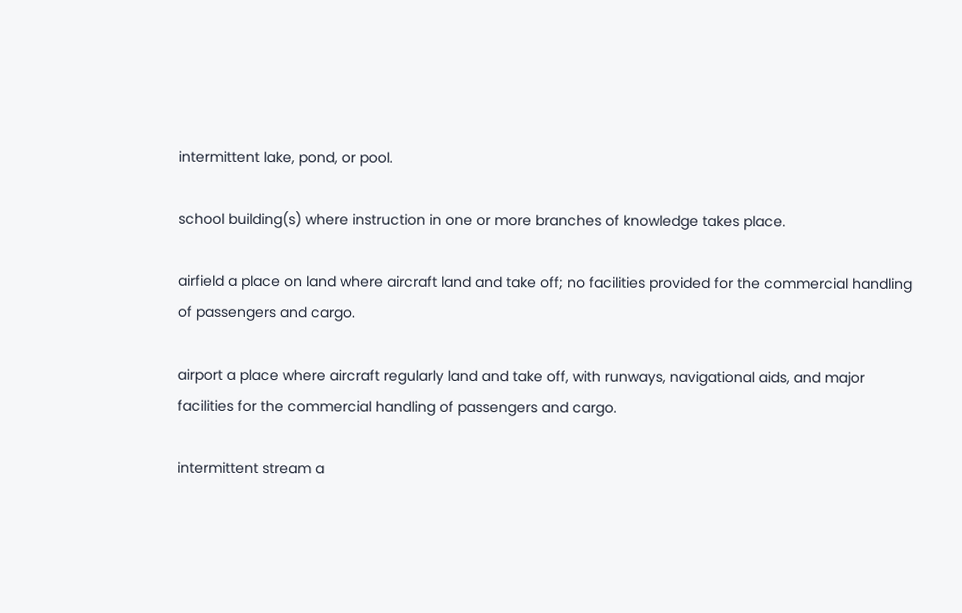intermittent lake, pond, or pool.

school building(s) where instruction in one or more branches of knowledge takes place.

airfield a place on land where aircraft land and take off; no facilities provided for the commercial handling of passengers and cargo.

airport a place where aircraft regularly land and take off, with runways, navigational aids, and major facilities for the commercial handling of passengers and cargo.

intermittent stream a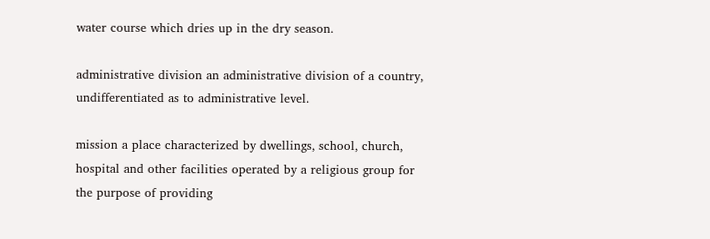water course which dries up in the dry season.

administrative division an administrative division of a country, undifferentiated as to administrative level.

mission a place characterized by dwellings, school, church, hospital and other facilities operated by a religious group for the purpose of providing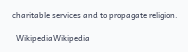charitable services and to propagate religion.

  WikipediaWikipedia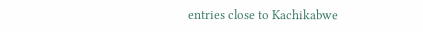entries close to Kachikabwe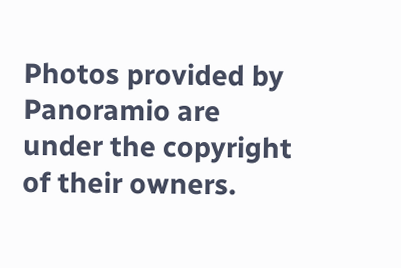Photos provided by Panoramio are under the copyright of their owners.